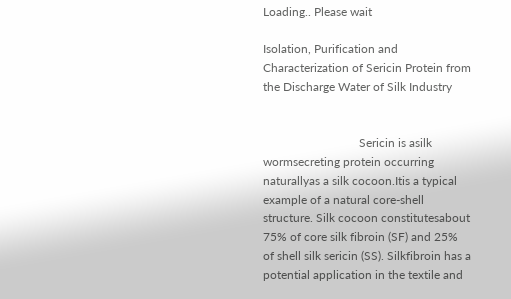Loading.. Please wait

Isolation, Purification and Characterization of Sericin Protein from the Discharge Water of Silk Industry


                                Sericin is asilk wormsecreting protein occurring naturallyas a silk cocoon.Itis a typical example of a natural core-shell structure. Silk cocoon constitutesabout 75% of core silk fibroin (SF) and 25% of shell silk sericin (SS). Silkfibroin has a potential application in the textile and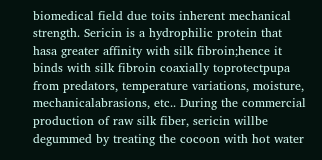biomedical field due toits inherent mechanical strength. Sericin is a hydrophilic protein that hasa greater affinity with silk fibroin;hence it binds with silk fibroin coaxially toprotectpupa from predators, temperature variations, moisture, mechanicalabrasions, etc.. During the commercial production of raw silk fiber, sericin willbe degummed by treating the cocoon with hot water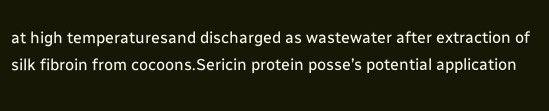at high temperaturesand discharged as wastewater after extraction of silk fibroin from cocoons.Sericin protein posse’s potential application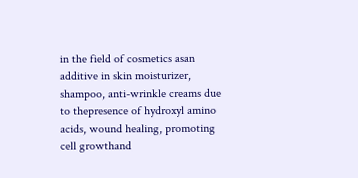in the field of cosmetics asan additive in skin moisturizer, shampoo, anti-wrinkle creams due to thepresence of hydroxyl amino acids, wound healing, promoting cell growthand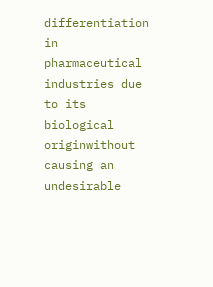differentiation in pharmaceutical industries due to its biological originwithout causing an undesirable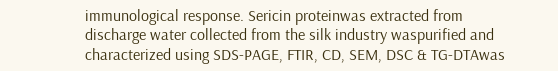immunological response. Sericin proteinwas extracted from discharge water collected from the silk industry waspurified and characterized using SDS-PAGE, FTIR, CD, SEM, DSC & TG-DTAwas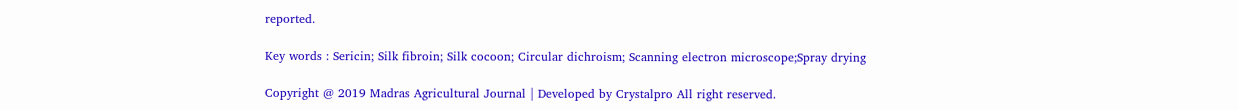reported.

Key words : Sericin; Silk fibroin; Silk cocoon; Circular dichroism; Scanning electron microscope;Spray drying

Copyright @ 2019 Madras Agricultural Journal | Developed by Crystalpro All right reserved.